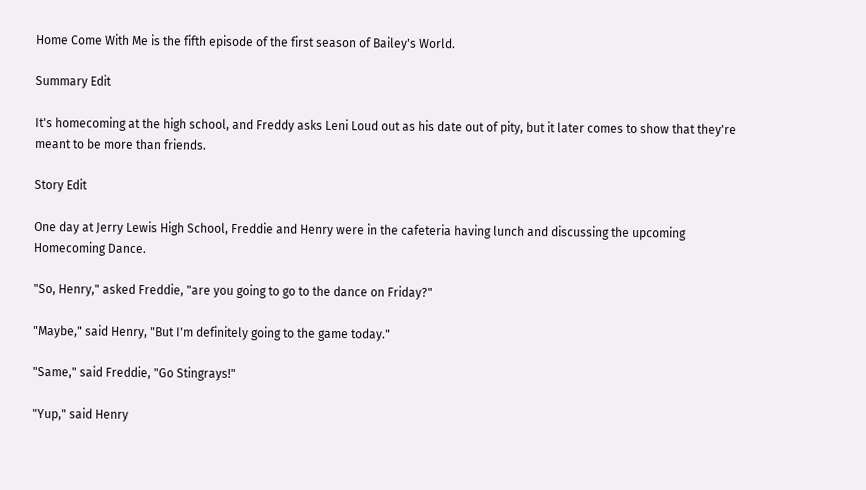Home Come With Me is the fifth episode of the first season of Bailey's World.

Summary Edit

It's homecoming at the high school, and Freddy asks Leni Loud out as his date out of pity, but it later comes to show that they're meant to be more than friends.

Story Edit

One day at Jerry Lewis High School, Freddie and Henry were in the cafeteria having lunch and discussing the upcoming Homecoming Dance.

"So, Henry," asked Freddie, "are you going to go to the dance on Friday?"

"Maybe," said Henry, "But I'm definitely going to the game today."

"Same," said Freddie, "Go Stingrays!"

"Yup," said Henry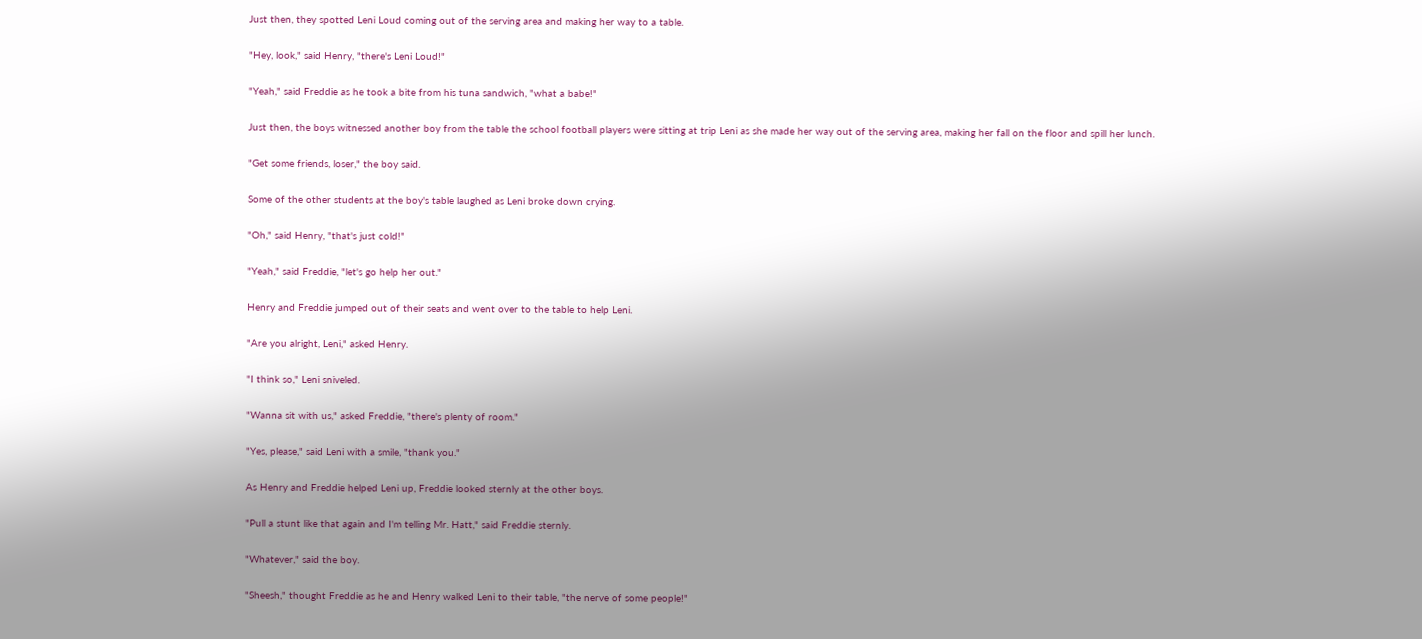Just then, they spotted Leni Loud coming out of the serving area and making her way to a table.

"Hey, look," said Henry, "there's Leni Loud!"

"Yeah," said Freddie as he took a bite from his tuna sandwich, "what a babe!"

Just then, the boys witnessed another boy from the table the school football players were sitting at trip Leni as she made her way out of the serving area, making her fall on the floor and spill her lunch.

"Get some friends, loser," the boy said.

Some of the other students at the boy's table laughed as Leni broke down crying.

"Oh," said Henry, "that's just cold!"

"Yeah," said Freddie, "let's go help her out."

Henry and Freddie jumped out of their seats and went over to the table to help Leni.

"Are you alright, Leni," asked Henry.

"I think so," Leni sniveled.

"Wanna sit with us," asked Freddie, "there's plenty of room."

"Yes, please," said Leni with a smile, "thank you."

As Henry and Freddie helped Leni up, Freddie looked sternly at the other boys.

"Pull a stunt like that again and I'm telling Mr. Hatt," said Freddie sternly.

"Whatever," said the boy.

"Sheesh," thought Freddie as he and Henry walked Leni to their table, "the nerve of some people!"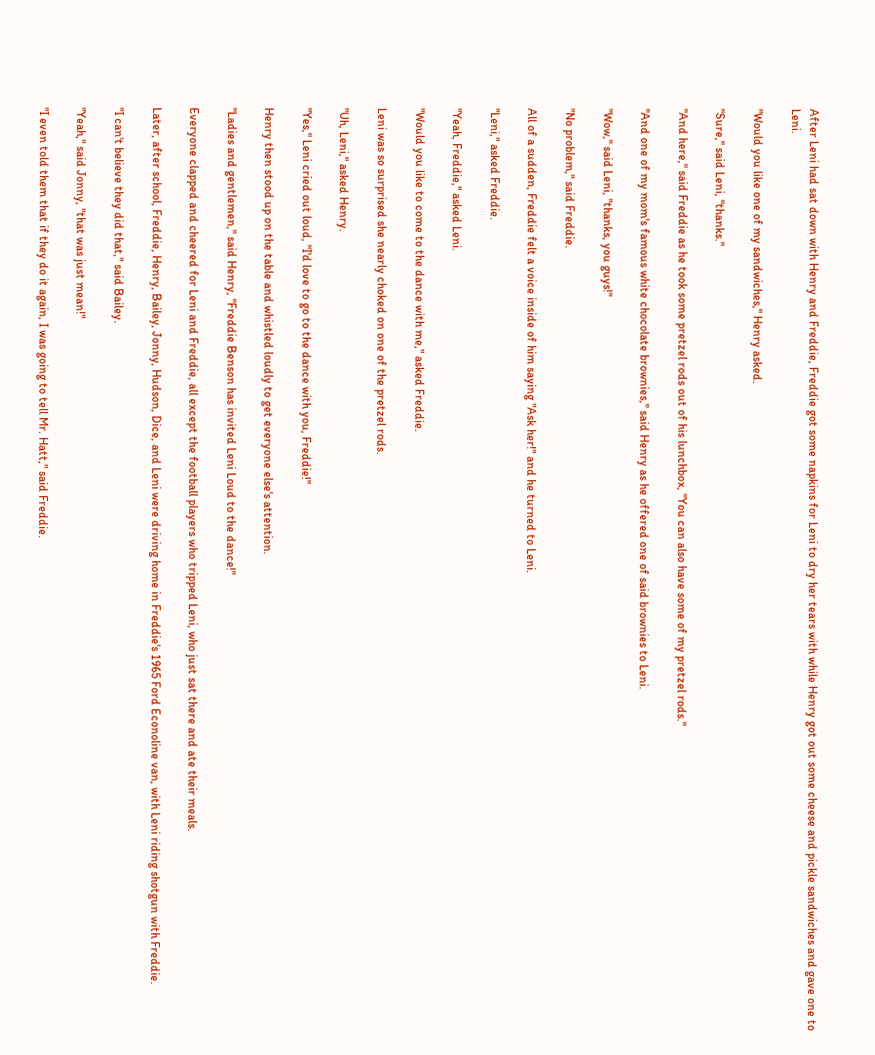After Leni had sat down with Henry and Freddie, Freddie got some napkins for Leni to dry her tears with while Henry got out some cheese and pickle sandwiches and gave one to Leni.

"Would you like one of my sandwiches," Henry asked.

"Sure," said Leni, "thanks."

"And here," said Freddie as he took some pretzel rods out of his lunchbox, "You can also have some of my pretzel rods."

"And one of my mom's famous white chocolate brownies," said Henry as he offered one of said brownies to Leni.

"Wow," said Leni, "thanks, you guys!"

"No problem," said Freddie.

All of a sudden, Freddie felt a voice inside of him saying "Ask her!" and he turned to Leni.

"Leni," asked Freddie.

"Yeah, Freddie," asked Leni.

"Would you like to come to the dance with me," asked Freddie.

Leni was so surprised she nearly choked on one of the pretzel rods.

"Uh, Leni," asked Henry.

"Yes," Leni cried out loud, "I'd love to go to the dance with you, Freddie!"

Henry then stood up on the table and whistled loudly to get everyone else's attention.

"Ladies and gentlemen," said Henry, "Freddie Benson has invited Leni Loud to the dance!"

Everyone clapped and cheered for Leni and Freddie, all except the football players who tripped Leni, who just sat there and ate their meals.

Later, after school, Freddie, Henry, Bailey, Jonny, Hudson, Dice, and Leni were driving home in Freddie's 1965 Ford Econoline van, with Leni riding shotgun with Freddie.

"I can't believe they did that," said Bailey.

"Yeah," said Jonny, "that was just mean!"

"I even told them that if they do it again, I was going to tell Mr. Hatt," said Freddie.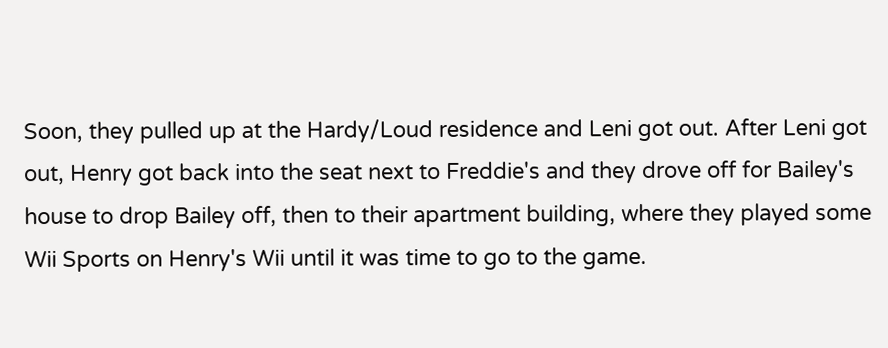Soon, they pulled up at the Hardy/Loud residence and Leni got out. After Leni got out, Henry got back into the seat next to Freddie's and they drove off for Bailey's house to drop Bailey off, then to their apartment building, where they played some Wii Sports on Henry's Wii until it was time to go to the game.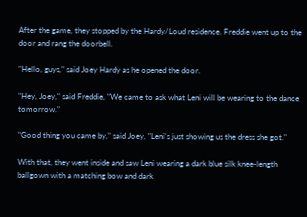After the game, they stopped by the Hardy/Loud residence. Freddie went up to the door and rang the doorbell.

"Hello, guys," said Joey Hardy as he opened the door.

"Hey, Joey," said Freddie, "We came to ask what Leni will be wearing to the dance tomorrow."

"Good thing you came by," said Joey, "Leni's just showing us the dress she got."

With that, they went inside and saw Leni wearing a dark blue silk knee-length ballgown with a matching bow and dark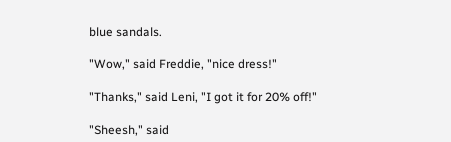blue sandals.

"Wow," said Freddie, "nice dress!"

"Thanks," said Leni, "I got it for 20% off!"

"Sheesh," said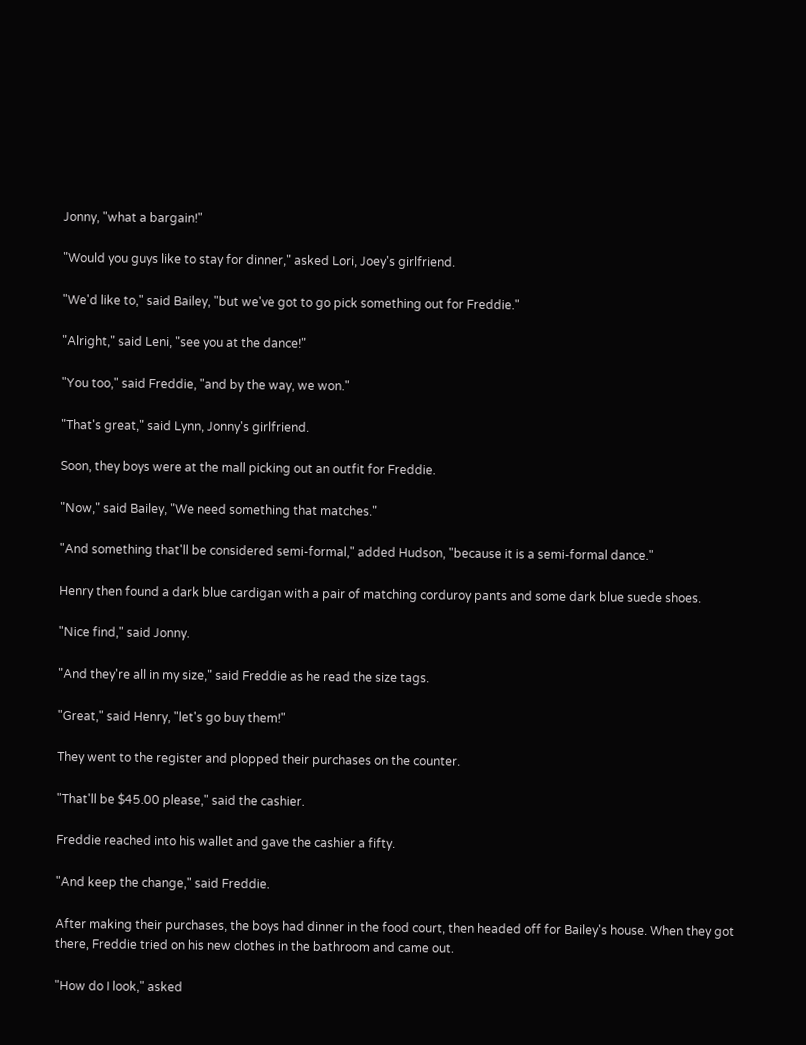Jonny, "what a bargain!"

"Would you guys like to stay for dinner," asked Lori, Joey's girlfriend.

"We'd like to," said Bailey, "but we've got to go pick something out for Freddie."

"Alright," said Leni, "see you at the dance!"

"You too," said Freddie, "and by the way, we won."

"That's great," said Lynn, Jonny's girlfriend.

Soon, they boys were at the mall picking out an outfit for Freddie.

"Now," said Bailey, "We need something that matches."

"And something that'll be considered semi-formal," added Hudson, "because it is a semi-formal dance."

Henry then found a dark blue cardigan with a pair of matching corduroy pants and some dark blue suede shoes.

"Nice find," said Jonny.

"And they're all in my size," said Freddie as he read the size tags.

"Great," said Henry, "let's go buy them!"

They went to the register and plopped their purchases on the counter.

"That'll be $45.00 please," said the cashier.

Freddie reached into his wallet and gave the cashier a fifty.

"And keep the change," said Freddie.

After making their purchases, the boys had dinner in the food court, then headed off for Bailey's house. When they got there, Freddie tried on his new clothes in the bathroom and came out.

"How do I look," asked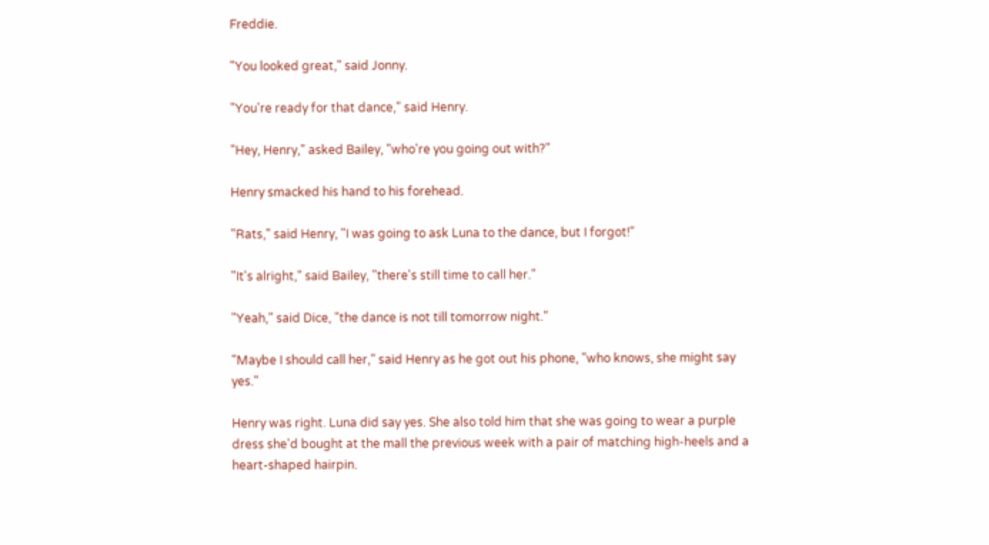Freddie.

"You looked great," said Jonny.

"You're ready for that dance," said Henry.

"Hey, Henry," asked Bailey, "who're you going out with?"

Henry smacked his hand to his forehead.

"Rats," said Henry, "I was going to ask Luna to the dance, but I forgot!"

"It's alright," said Bailey, "there's still time to call her."

"Yeah," said Dice, "the dance is not till tomorrow night."

"Maybe I should call her," said Henry as he got out his phone, "who knows, she might say yes."

Henry was right. Luna did say yes. She also told him that she was going to wear a purple dress she'd bought at the mall the previous week with a pair of matching high-heels and a heart-shaped hairpin.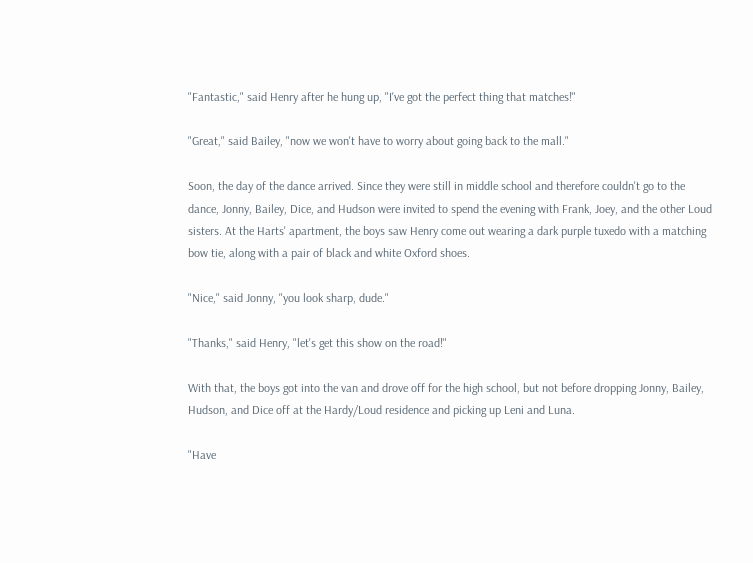"Fantastic," said Henry after he hung up, "I've got the perfect thing that matches!"

"Great," said Bailey, "now we won't have to worry about going back to the mall."

Soon, the day of the dance arrived. Since they were still in middle school and therefore couldn't go to the dance, Jonny, Bailey, Dice, and Hudson were invited to spend the evening with Frank, Joey, and the other Loud sisters. At the Harts' apartment, the boys saw Henry come out wearing a dark purple tuxedo with a matching bow tie, along with a pair of black and white Oxford shoes.

"Nice," said Jonny, "you look sharp, dude."

"Thanks," said Henry, "let's get this show on the road!"

With that, the boys got into the van and drove off for the high school, but not before dropping Jonny, Bailey, Hudson, and Dice off at the Hardy/Loud residence and picking up Leni and Luna.

"Have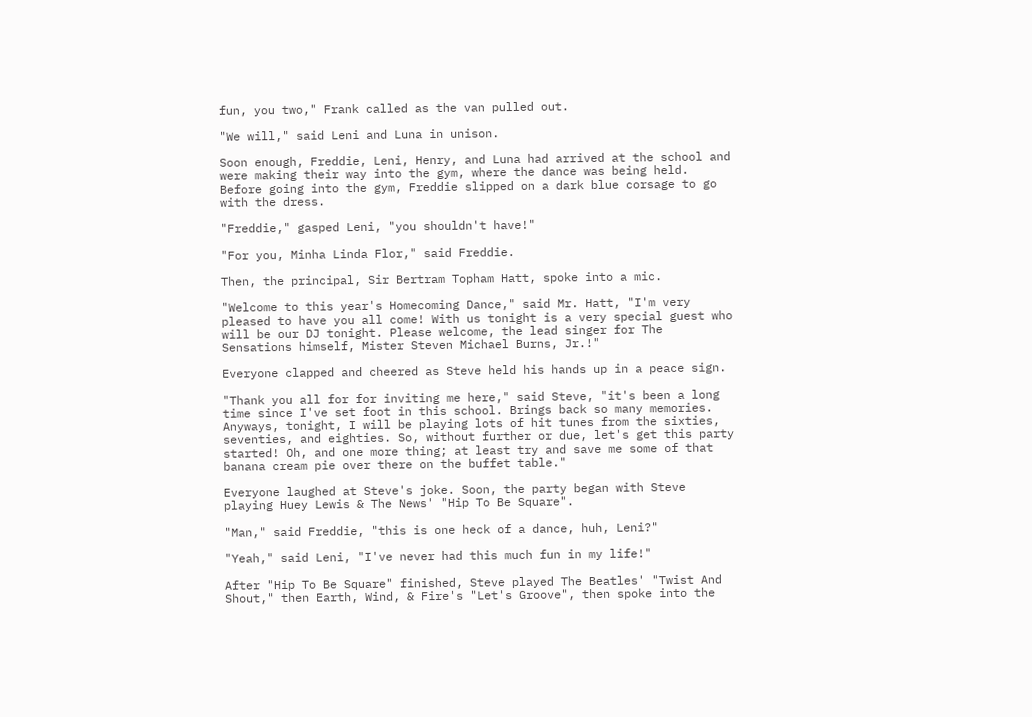fun, you two," Frank called as the van pulled out.

"We will," said Leni and Luna in unison.

Soon enough, Freddie, Leni, Henry, and Luna had arrived at the school and were making their way into the gym, where the dance was being held. Before going into the gym, Freddie slipped on a dark blue corsage to go with the dress.

"Freddie," gasped Leni, "you shouldn't have!"

"For you, Minha Linda Flor," said Freddie.

Then, the principal, Sir Bertram Topham Hatt, spoke into a mic.

"Welcome to this year's Homecoming Dance," said Mr. Hatt, "I'm very pleased to have you all come! With us tonight is a very special guest who will be our DJ tonight. Please welcome, the lead singer for The Sensations himself, Mister Steven Michael Burns, Jr.!"

Everyone clapped and cheered as Steve held his hands up in a peace sign.

"Thank you all for for inviting me here," said Steve, "it's been a long time since I've set foot in this school. Brings back so many memories. Anyways, tonight, I will be playing lots of hit tunes from the sixties, seventies, and eighties. So, without further or due, let's get this party started! Oh, and one more thing; at least try and save me some of that banana cream pie over there on the buffet table."

Everyone laughed at Steve's joke. Soon, the party began with Steve playing Huey Lewis & The News' "Hip To Be Square".

"Man," said Freddie, "this is one heck of a dance, huh, Leni?"

"Yeah," said Leni, "I've never had this much fun in my life!"

After "Hip To Be Square" finished, Steve played The Beatles' "Twist And Shout," then Earth, Wind, & Fire's "Let's Groove", then spoke into the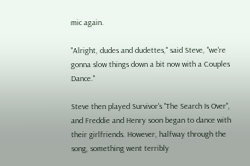mic again.

"Alright, dudes and dudettes," said Steve, "we're gonna slow things down a bit now with a Couples Dance."

Steve then played Survivor's "The Search Is Over", and Freddie and Henry soon began to dance with their girlfriends. However, halfway through the song, something went terribly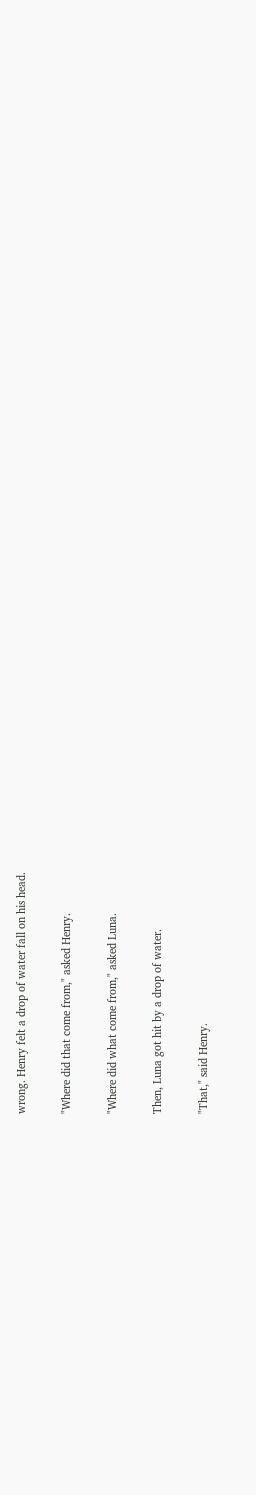wrong. Henry felt a drop of water fall on his head.

"Where did that come from," asked Henry.

"Where did what come from," asked Luna.

Then, Luna got hit by a drop of water.

"That," said Henry.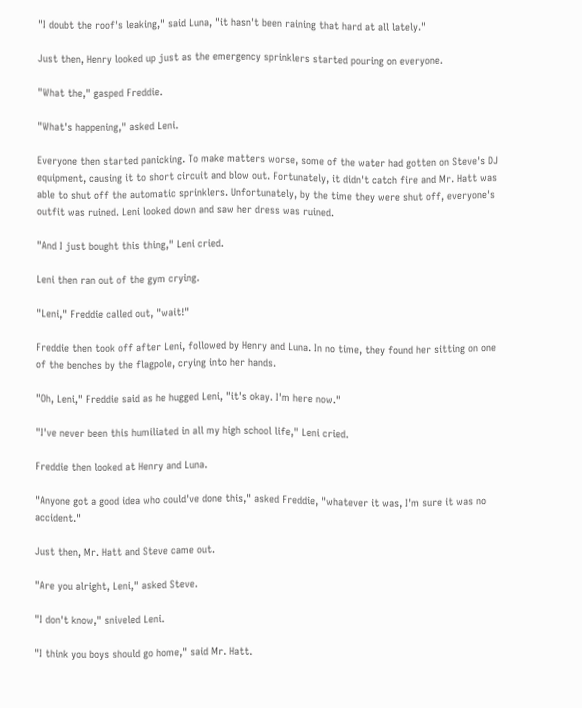"I doubt the roof's leaking," said Luna, "it hasn't been raining that hard at all lately."

Just then, Henry looked up just as the emergency sprinklers started pouring on everyone.

"What the," gasped Freddie.

"What's happening," asked Leni.

Everyone then started panicking. To make matters worse, some of the water had gotten on Steve's DJ equipment, causing it to short circuit and blow out. Fortunately, it didn't catch fire and Mr. Hatt was able to shut off the automatic sprinklers. Unfortunately, by the time they were shut off, everyone's outfit was ruined. Leni looked down and saw her dress was ruined.

"And I just bought this thing," Leni cried.

Leni then ran out of the gym crying.

"Leni," Freddie called out, "wait!"

Freddie then took off after Leni, followed by Henry and Luna. In no time, they found her sitting on one of the benches by the flagpole, crying into her hands.

"Oh, Leni," Freddie said as he hugged Leni, "it's okay. I'm here now."

"I've never been this humiliated in all my high school life," Leni cried.

Freddie then looked at Henry and Luna.

"Anyone got a good idea who could've done this," asked Freddie, "whatever it was, I'm sure it was no accident."

Just then, Mr. Hatt and Steve came out.

"Are you alright, Leni," asked Steve.

"I don't know," sniveled Leni.

"I think you boys should go home," said Mr. Hatt.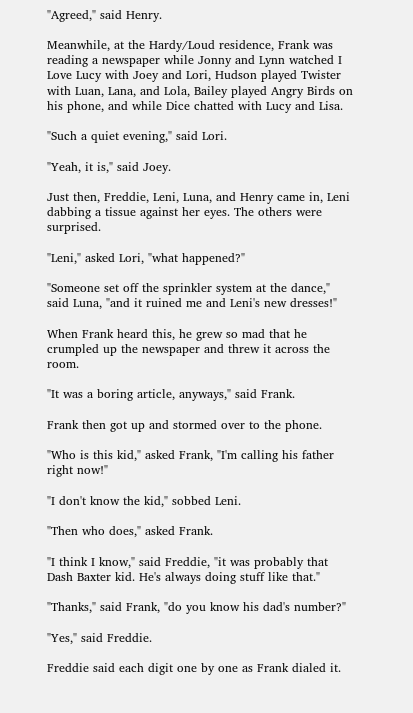"Agreed," said Henry.

Meanwhile, at the Hardy/Loud residence, Frank was reading a newspaper while Jonny and Lynn watched I Love Lucy with Joey and Lori, Hudson played Twister with Luan, Lana, and Lola, Bailey played Angry Birds on his phone, and while Dice chatted with Lucy and Lisa.

"Such a quiet evening," said Lori.

"Yeah, it is," said Joey.

Just then, Freddie, Leni, Luna, and Henry came in, Leni dabbing a tissue against her eyes. The others were surprised.

"Leni," asked Lori, "what happened?"

"Someone set off the sprinkler system at the dance," said Luna, "and it ruined me and Leni's new dresses!"

When Frank heard this, he grew so mad that he crumpled up the newspaper and threw it across the room.

"It was a boring article, anyways," said Frank.

Frank then got up and stormed over to the phone.

"Who is this kid," asked Frank, "I'm calling his father right now!"

"I don't know the kid," sobbed Leni.

"Then who does," asked Frank.

"I think I know," said Freddie, "it was probably that Dash Baxter kid. He's always doing stuff like that."

"Thanks," said Frank, "do you know his dad's number?"

"Yes," said Freddie.

Freddie said each digit one by one as Frank dialed it.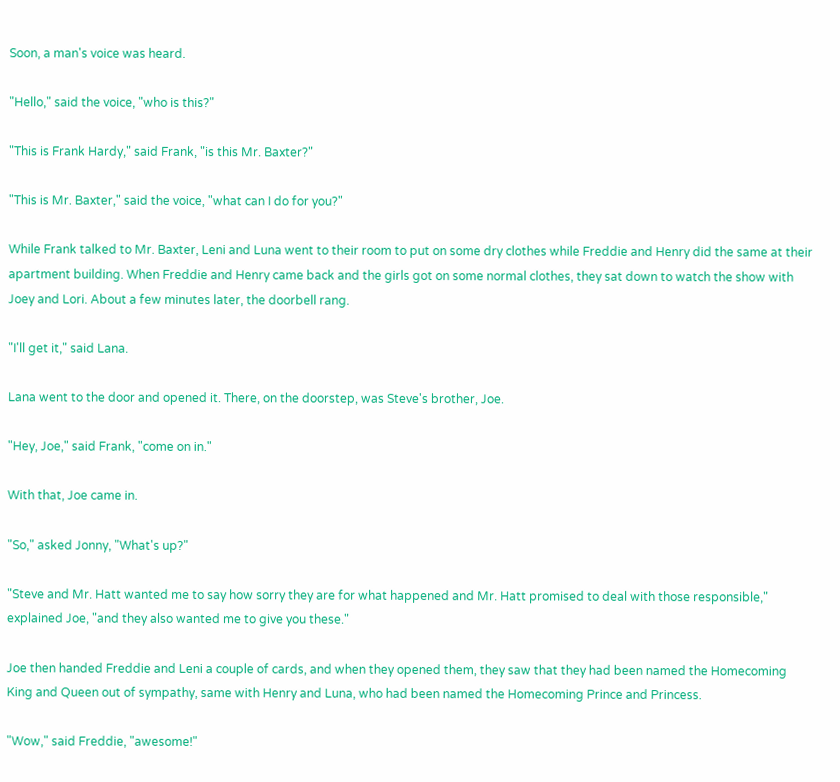Soon, a man's voice was heard.

"Hello," said the voice, "who is this?"

"This is Frank Hardy," said Frank, "is this Mr. Baxter?"

"This is Mr. Baxter," said the voice, "what can I do for you?"

While Frank talked to Mr. Baxter, Leni and Luna went to their room to put on some dry clothes while Freddie and Henry did the same at their apartment building. When Freddie and Henry came back and the girls got on some normal clothes, they sat down to watch the show with Joey and Lori. About a few minutes later, the doorbell rang.

"I'll get it," said Lana.

Lana went to the door and opened it. There, on the doorstep, was Steve's brother, Joe.

"Hey, Joe," said Frank, "come on in."

With that, Joe came in.

"So," asked Jonny, "What's up?"

"Steve and Mr. Hatt wanted me to say how sorry they are for what happened and Mr. Hatt promised to deal with those responsible," explained Joe, "and they also wanted me to give you these."

Joe then handed Freddie and Leni a couple of cards, and when they opened them, they saw that they had been named the Homecoming King and Queen out of sympathy, same with Henry and Luna, who had been named the Homecoming Prince and Princess.

"Wow," said Freddie, "awesome!"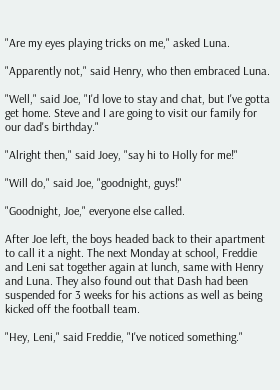"Are my eyes playing tricks on me," asked Luna.

"Apparently not," said Henry, who then embraced Luna.

"Well," said Joe, "I'd love to stay and chat, but I've gotta get home. Steve and I are going to visit our family for our dad's birthday."

"Alright then," said Joey, "say hi to Holly for me!"

"Will do," said Joe, "goodnight, guys!"

"Goodnight, Joe," everyone else called.

After Joe left, the boys headed back to their apartment to call it a night. The next Monday at school, Freddie and Leni sat together again at lunch, same with Henry and Luna. They also found out that Dash had been suspended for 3 weeks for his actions as well as being kicked off the football team.

"Hey, Leni," said Freddie, "I've noticed something."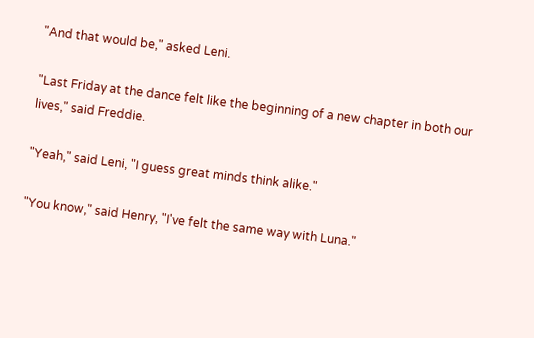"And that would be," asked Leni.

"Last Friday at the dance felt like the beginning of a new chapter in both our lives," said Freddie.

"Yeah," said Leni, "I guess great minds think alike."

"You know," said Henry, "I've felt the same way with Luna."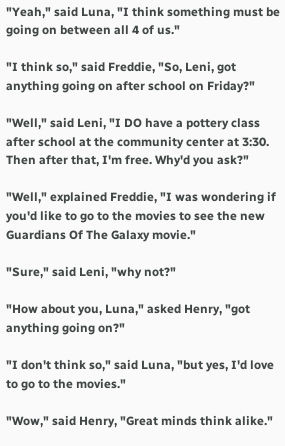"Yeah," said Luna, "I think something must be going on between all 4 of us."

"I think so," said Freddie, "So, Leni, got anything going on after school on Friday?"

"Well," said Leni, "I DO have a pottery class after school at the community center at 3:30. Then after that, I'm free. Why'd you ask?"

"Well," explained Freddie, "I was wondering if you'd like to go to the movies to see the new Guardians Of The Galaxy movie."

"Sure," said Leni, "why not?"

"How about you, Luna," asked Henry, "got anything going on?"

"I don't think so," said Luna, "but yes, I'd love to go to the movies."

"Wow," said Henry, "Great minds think alike."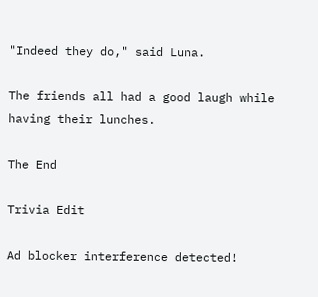"Indeed they do," said Luna.

The friends all had a good laugh while having their lunches.

The End

Trivia Edit

Ad blocker interference detected!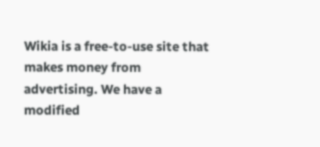Wikia is a free-to-use site that makes money from advertising. We have a modified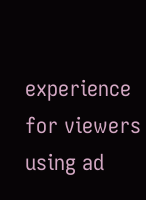experience for viewers using ad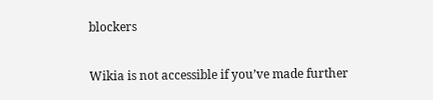blockers

Wikia is not accessible if you’ve made further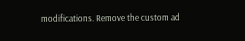modifications. Remove the custom ad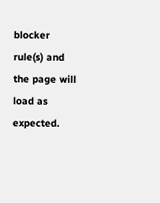blocker rule(s) and the page will load as expected.